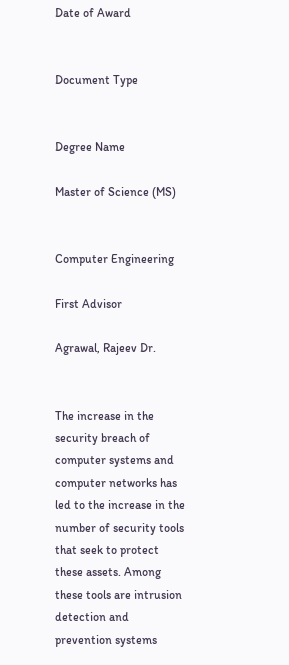Date of Award


Document Type


Degree Name

Master of Science (MS)


Computer Engineering

First Advisor

Agrawal, Rajeev Dr.


The increase in the security breach of computer systems and computer networks has led to the increase in the number of security tools that seek to protect these assets. Among these tools are intrusion detection and prevention systems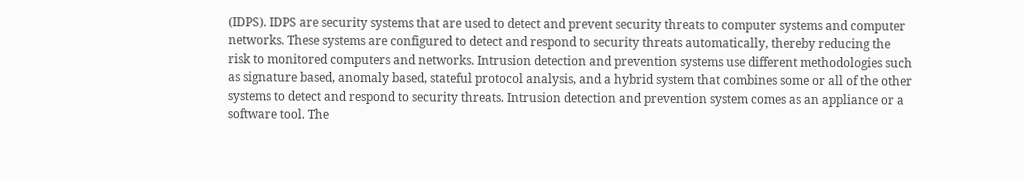(IDPS). IDPS are security systems that are used to detect and prevent security threats to computer systems and computer networks. These systems are configured to detect and respond to security threats automatically, thereby reducing the risk to monitored computers and networks. Intrusion detection and prevention systems use different methodologies such as signature based, anomaly based, stateful protocol analysis, and a hybrid system that combines some or all of the other systems to detect and respond to security threats. Intrusion detection and prevention system comes as an appliance or a software tool. The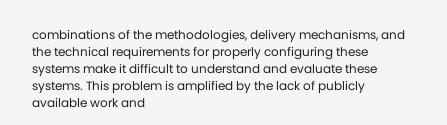combinations of the methodologies, delivery mechanisms, and the technical requirements for properly configuring these systems make it difficult to understand and evaluate these systems. This problem is amplified by the lack of publicly available work and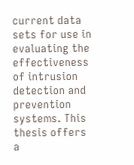current data sets for use in evaluating the effectiveness of intrusion detection and prevention systems. This thesis offers a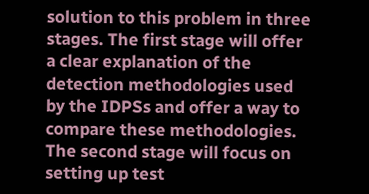solution to this problem in three stages. The first stage will offer a clear explanation of the detection methodologies used by the IDPSs and offer a way to compare these methodologies. The second stage will focus on setting up test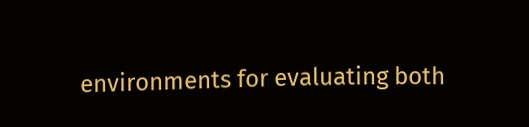environments for evaluating both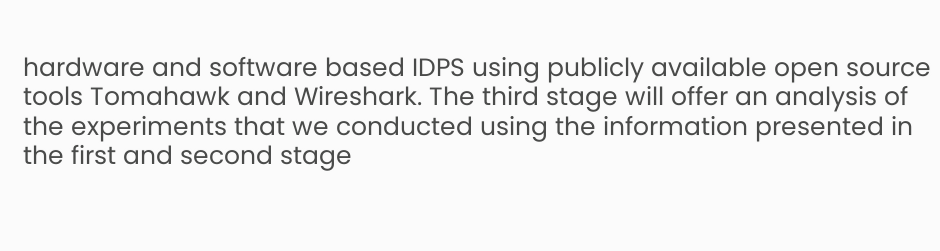hardware and software based IDPS using publicly available open source tools Tomahawk and Wireshark. The third stage will offer an analysis of the experiments that we conducted using the information presented in the first and second stage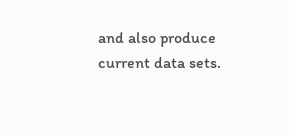and also produce current data sets.